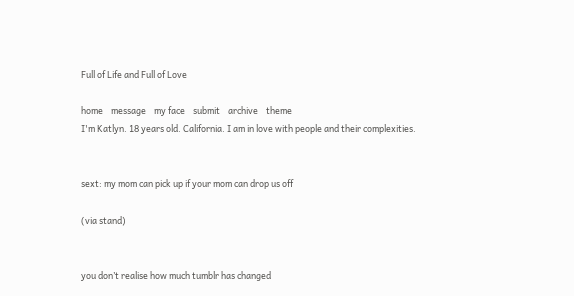Full of Life and Full of Love

home    message    my face    submit    archive    theme
I'm Katlyn. 18 years old. California. I am in love with people and their complexities.


sext: my mom can pick up if your mom can drop us off

(via stand)


you don’t realise how much tumblr has changed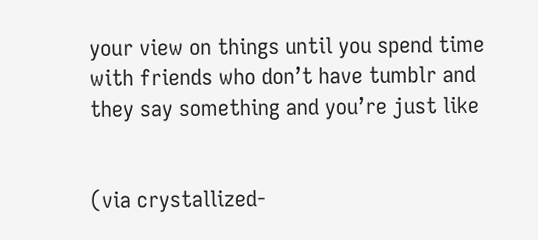your view on things until you spend time with friends who don’t have tumblr and they say something and you’re just like


(via crystallized-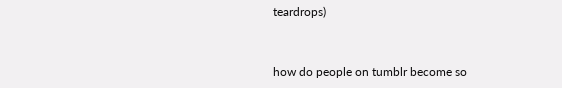teardrops)


how do people on tumblr become so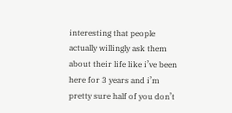interesting that people actually willingly ask them about their life like i’ve been here for 3 years and i’m pretty sure half of you don’t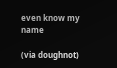even know my name

(via doughnot)